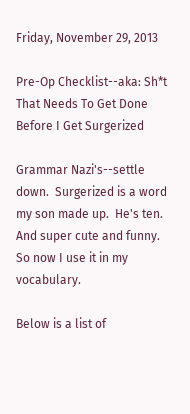Friday, November 29, 2013

Pre-Op Checklist--aka: Sh*t That Needs To Get Done Before I Get Surgerized

Grammar Nazi's--settle down.  Surgerized is a word my son made up.  He's ten.  And super cute and funny.  So now I use it in my vocabulary.

Below is a list of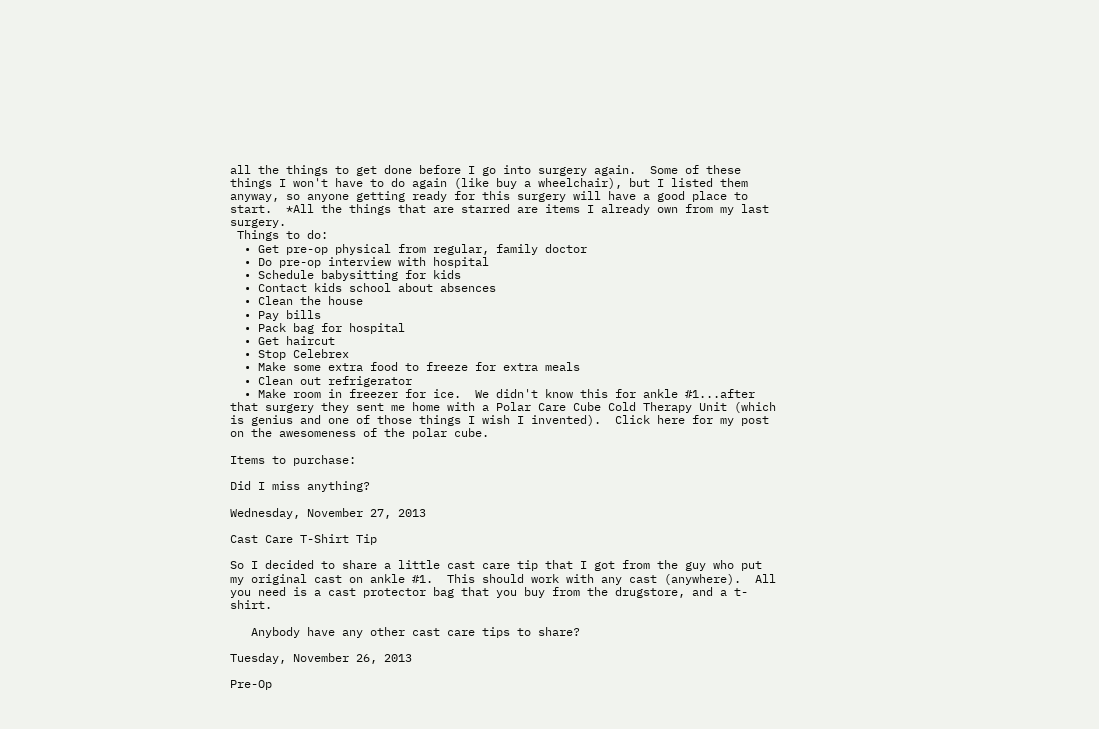all the things to get done before I go into surgery again.  Some of these things I won't have to do again (like buy a wheelchair), but I listed them anyway, so anyone getting ready for this surgery will have a good place to start.  *All the things that are starred are items I already own from my last surgery.
 Things to do:
  • Get pre-op physical from regular, family doctor
  • Do pre-op interview with hospital
  • Schedule babysitting for kids
  • Contact kids school about absences
  • Clean the house
  • Pay bills
  • Pack bag for hospital
  • Get haircut
  • Stop Celebrex
  • Make some extra food to freeze for extra meals
  • Clean out refrigerator
  • Make room in freezer for ice.  We didn't know this for ankle #1...after that surgery they sent me home with a Polar Care Cube Cold Therapy Unit (which is genius and one of those things I wish I invented).  Click here for my post on the awesomeness of the polar cube.

Items to purchase:

Did I miss anything?

Wednesday, November 27, 2013

Cast Care T-Shirt Tip

So I decided to share a little cast care tip that I got from the guy who put my original cast on ankle #1.  This should work with any cast (anywhere).  All you need is a cast protector bag that you buy from the drugstore, and a t-shirt.

   Anybody have any other cast care tips to share?

Tuesday, November 26, 2013

Pre-Op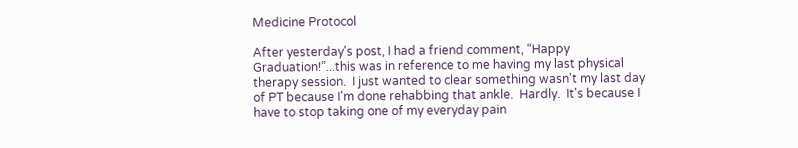Medicine Protocol

After yesterday's post, I had a friend comment, “Happy Graduation!”...this was in reference to me having my last physical therapy session.  I just wanted to clear something wasn't my last day of PT because I'm done rehabbing that ankle.  Hardly.  It's because I have to stop taking one of my everyday pain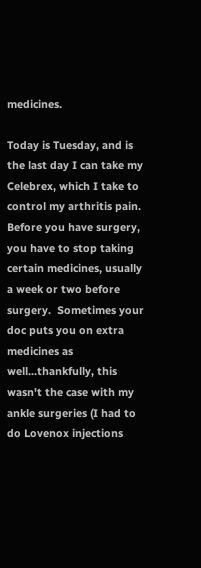medicines.

Today is Tuesday, and is the last day I can take my Celebrex, which I take to control my arthritis pain.  Before you have surgery, you have to stop taking certain medicines, usually a week or two before surgery.  Sometimes your doc puts you on extra medicines as well...thankfully, this wasn't the case with my ankle surgeries (I had to do Lovenox injections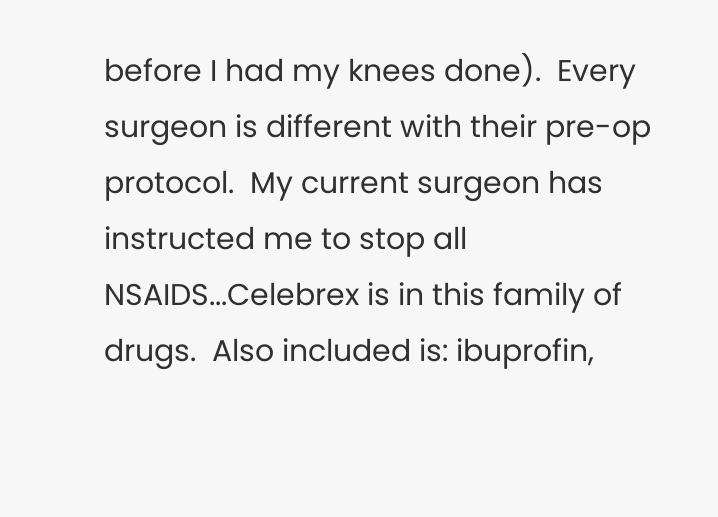before I had my knees done).  Every surgeon is different with their pre-op protocol.  My current surgeon has instructed me to stop all NSAIDS...Celebrex is in this family of drugs.  Also included is: ibuprofin,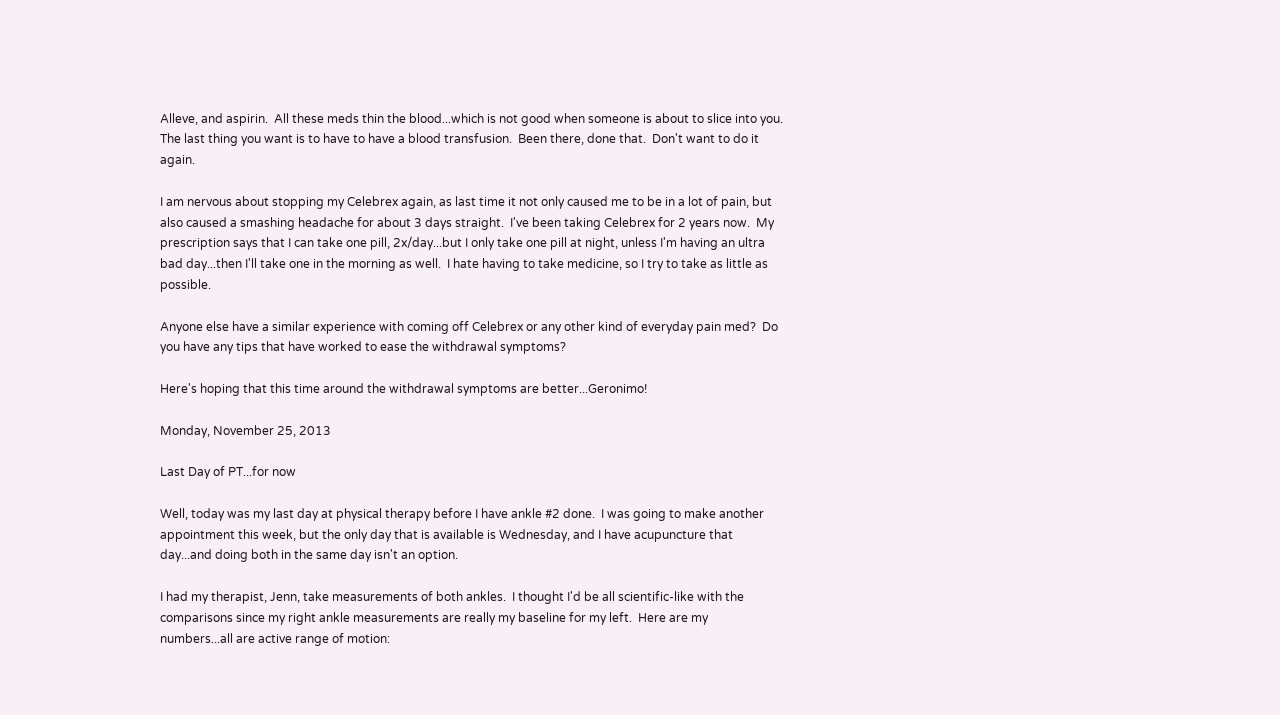Alleve, and aspirin.  All these meds thin the blood...which is not good when someone is about to slice into you.  The last thing you want is to have to have a blood transfusion.  Been there, done that.  Don't want to do it again.

I am nervous about stopping my Celebrex again, as last time it not only caused me to be in a lot of pain, but also caused a smashing headache for about 3 days straight.  I've been taking Celebrex for 2 years now.  My prescription says that I can take one pill, 2x/day...but I only take one pill at night, unless I'm having an ultra bad day...then I'll take one in the morning as well.  I hate having to take medicine, so I try to take as little as possible.

Anyone else have a similar experience with coming off Celebrex or any other kind of everyday pain med?  Do you have any tips that have worked to ease the withdrawal symptoms?

Here's hoping that this time around the withdrawal symptoms are better...Geronimo!

Monday, November 25, 2013

Last Day of PT...for now

Well, today was my last day at physical therapy before I have ankle #2 done.  I was going to make another appointment this week, but the only day that is available is Wednesday, and I have acupuncture that day...and doing both in the same day isn't an option.

I had my therapist, Jenn, take measurements of both ankles.  I thought I'd be all scientific-like with the comparisons since my right ankle measurements are really my baseline for my left.  Here are my numbers...all are active range of motion: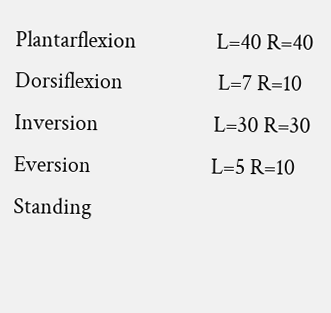Plantarflexion                L=40 R=40
Dorsiflexion                   L=7 R=10
Inversion                       L=30 R=30
Eversion                        L=5 R=10
Standing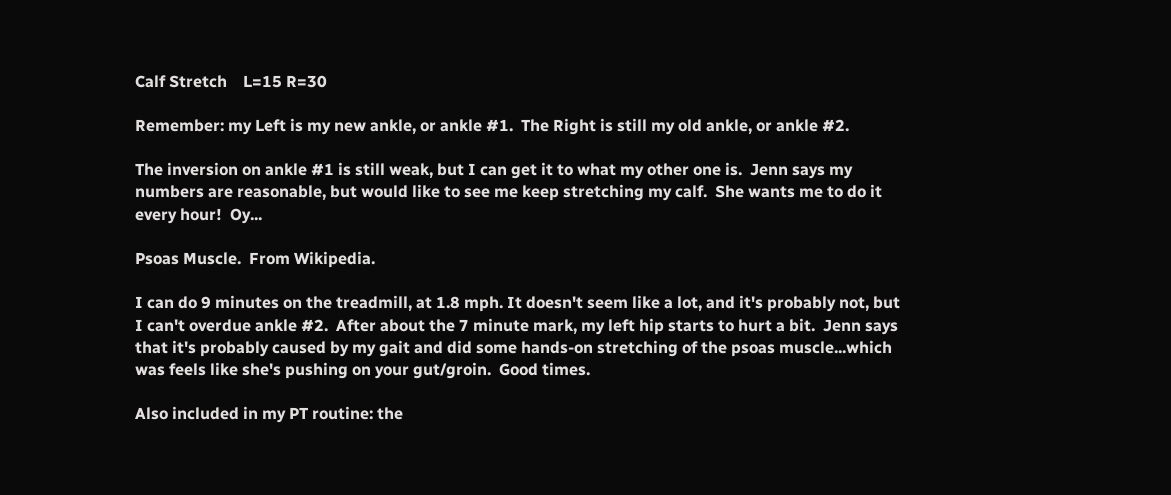Calf Stretch    L=15 R=30

Remember: my Left is my new ankle, or ankle #1.  The Right is still my old ankle, or ankle #2.

The inversion on ankle #1 is still weak, but I can get it to what my other one is.  Jenn says my numbers are reasonable, but would like to see me keep stretching my calf.  She wants me to do it every hour!  Oy...

Psoas Muscle.  From Wikipedia.

I can do 9 minutes on the treadmill, at 1.8 mph. It doesn't seem like a lot, and it's probably not, but I can't overdue ankle #2.  After about the 7 minute mark, my left hip starts to hurt a bit.  Jenn says that it's probably caused by my gait and did some hands-on stretching of the psoas muscle...which was feels like she's pushing on your gut/groin.  Good times.

Also included in my PT routine: the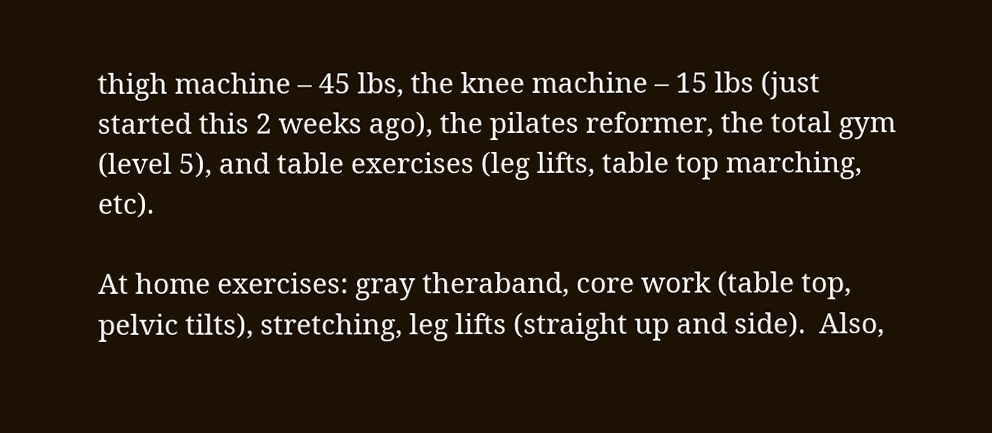thigh machine – 45 lbs, the knee machine – 15 lbs (just started this 2 weeks ago), the pilates reformer, the total gym (level 5), and table exercises (leg lifts, table top marching, etc).

At home exercises: gray theraband, core work (table top, pelvic tilts), stretching, leg lifts (straight up and side).  Also,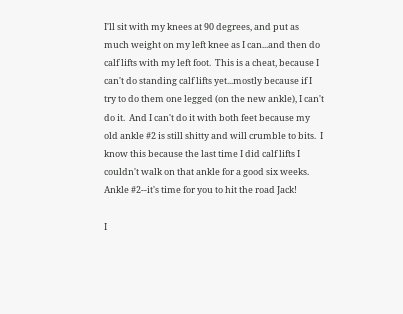I'll sit with my knees at 90 degrees, and put as much weight on my left knee as I can...and then do calf lifts with my left foot.  This is a cheat, because I can't do standing calf lifts yet...mostly because if I try to do them one legged (on the new ankle), I can't do it.  And I can't do it with both feet because my old ankle #2 is still shitty and will crumble to bits.  I know this because the last time I did calf lifts I couldn't walk on that ankle for a good six weeks.  Ankle #2--it's time for you to hit the road Jack!

I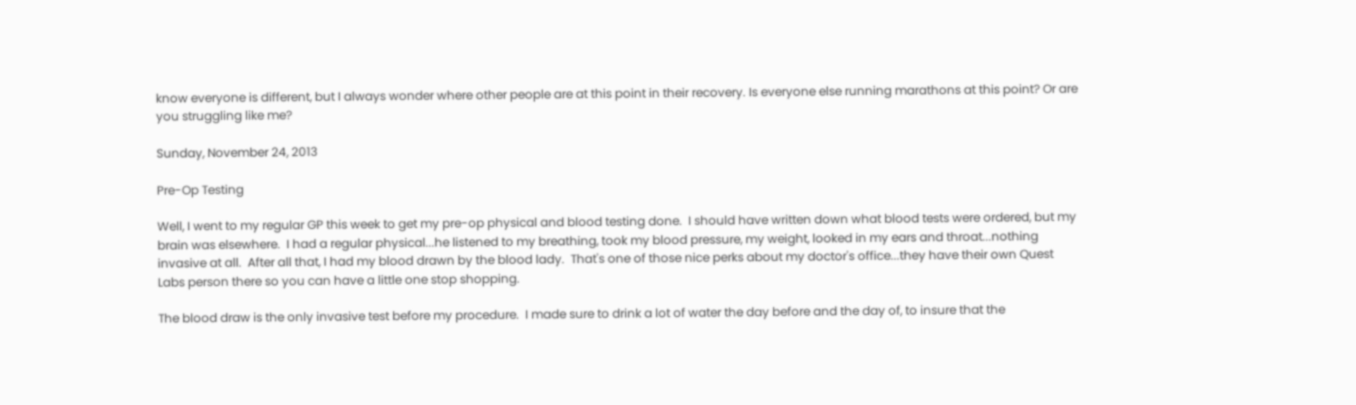know everyone is different, but I always wonder where other people are at this point in their recovery. Is everyone else running marathons at this point? Or are you struggling like me?

Sunday, November 24, 2013

Pre-Op Testing

Well, I went to my regular GP this week to get my pre-op physical and blood testing done.  I should have written down what blood tests were ordered, but my brain was elsewhere.  I had a regular physical...he listened to my breathing, took my blood pressure, my weight, looked in my ears and throat...nothing invasive at all.  After all that, I had my blood drawn by the blood lady.  That's one of those nice perks about my doctor's office...they have their own Quest Labs person there so you can have a little one stop shopping.

The blood draw is the only invasive test before my procedure.  I made sure to drink a lot of water the day before and the day of, to insure that the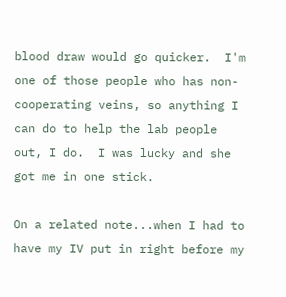blood draw would go quicker.  I'm one of those people who has non-cooperating veins, so anything I can do to help the lab people out, I do.  I was lucky and she got me in one stick.

On a related note...when I had to have my IV put in right before my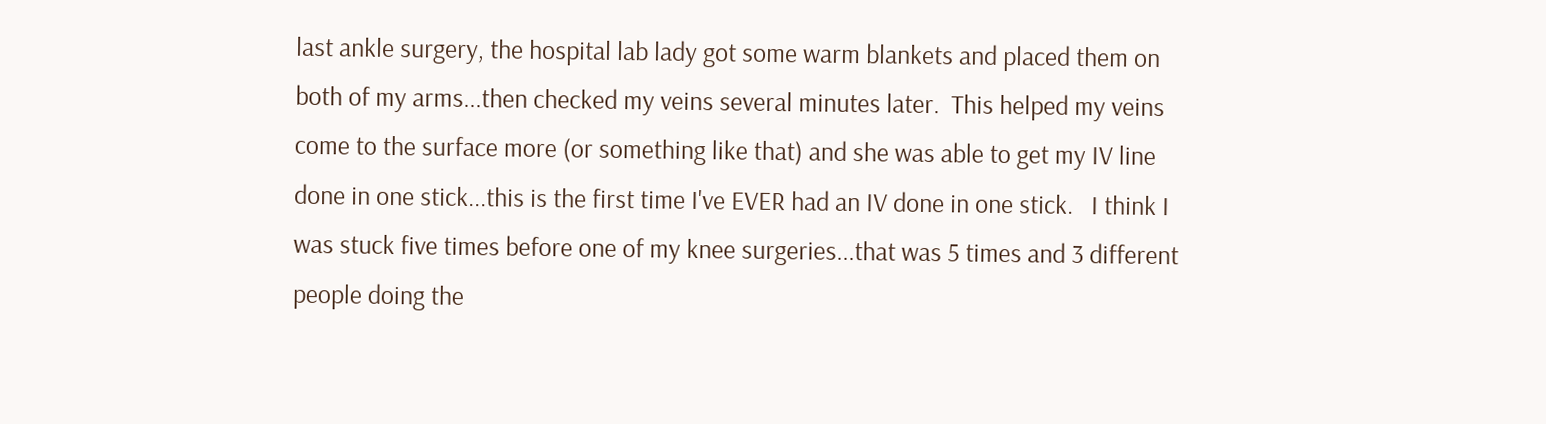last ankle surgery, the hospital lab lady got some warm blankets and placed them on both of my arms...then checked my veins several minutes later.  This helped my veins come to the surface more (or something like that) and she was able to get my IV line done in one stick...this is the first time I've EVER had an IV done in one stick.   I think I was stuck five times before one of my knee surgeries...that was 5 times and 3 different people doing the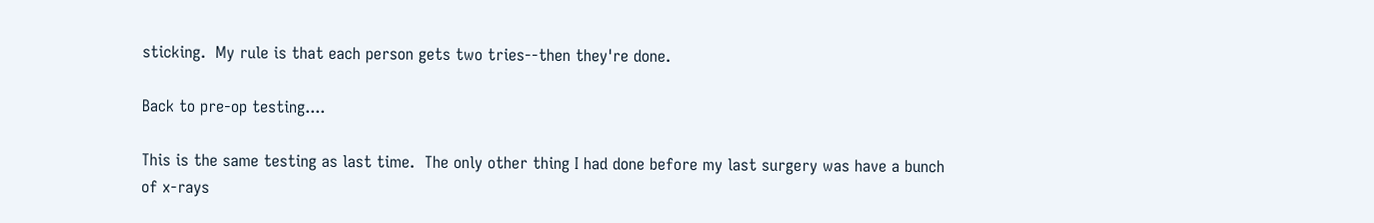sticking.  My rule is that each person gets two tries--then they're done.

Back to pre-op testing....

This is the same testing as last time.  The only other thing I had done before my last surgery was have a bunch of x-rays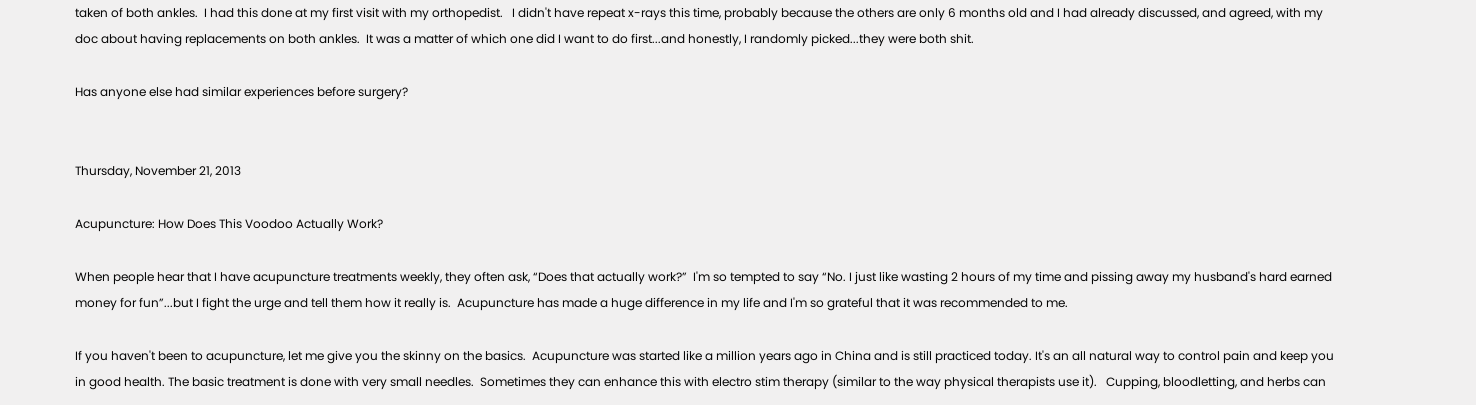taken of both ankles.  I had this done at my first visit with my orthopedist.   I didn't have repeat x-rays this time, probably because the others are only 6 months old and I had already discussed, and agreed, with my doc about having replacements on both ankles.  It was a matter of which one did I want to do first...and honestly, I randomly picked...they were both shit.

Has anyone else had similar experiences before surgery?


Thursday, November 21, 2013

Acupuncture: How Does This Voodoo Actually Work?

When people hear that I have acupuncture treatments weekly, they often ask, “Does that actually work?”  I'm so tempted to say “No. I just like wasting 2 hours of my time and pissing away my husband's hard earned money for fun”...but I fight the urge and tell them how it really is.  Acupuncture has made a huge difference in my life and I'm so grateful that it was recommended to me.

If you haven't been to acupuncture, let me give you the skinny on the basics.  Acupuncture was started like a million years ago in China and is still practiced today. It's an all natural way to control pain and keep you in good health. The basic treatment is done with very small needles.  Sometimes they can enhance this with electro stim therapy (similar to the way physical therapists use it).   Cupping, bloodletting, and herbs can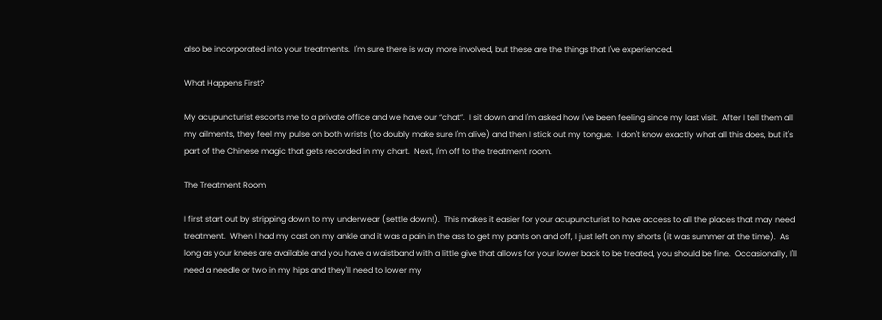also be incorporated into your treatments.  I'm sure there is way more involved, but these are the things that I've experienced.

What Happens First?

My acupuncturist escorts me to a private office and we have our “chat”.  I sit down and I'm asked how I've been feeling since my last visit.  After I tell them all my ailments, they feel my pulse on both wrists (to doubly make sure I'm alive) and then I stick out my tongue.  I don't know exactly what all this does, but it's part of the Chinese magic that gets recorded in my chart.  Next, I'm off to the treatment room.

The Treatment Room

I first start out by stripping down to my underwear (settle down!).  This makes it easier for your acupuncturist to have access to all the places that may need treatment.  When I had my cast on my ankle and it was a pain in the ass to get my pants on and off, I just left on my shorts (it was summer at the time).  As long as your knees are available and you have a waistband with a little give that allows for your lower back to be treated, you should be fine.  Occasionally, I'll need a needle or two in my hips and they'll need to lower my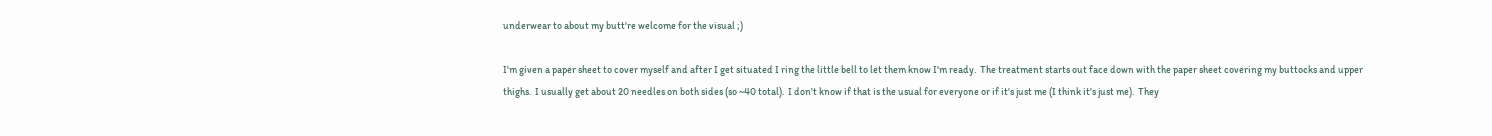underwear to about my butt're welcome for the visual ;)

I'm given a paper sheet to cover myself and after I get situated I ring the little bell to let them know I'm ready.  The treatment starts out face down with the paper sheet covering my buttocks and upper thighs.  I usually get about 20 needles on both sides (so ~40 total).  I don't know if that is the usual for everyone or if it's just me (I think it's just me).  They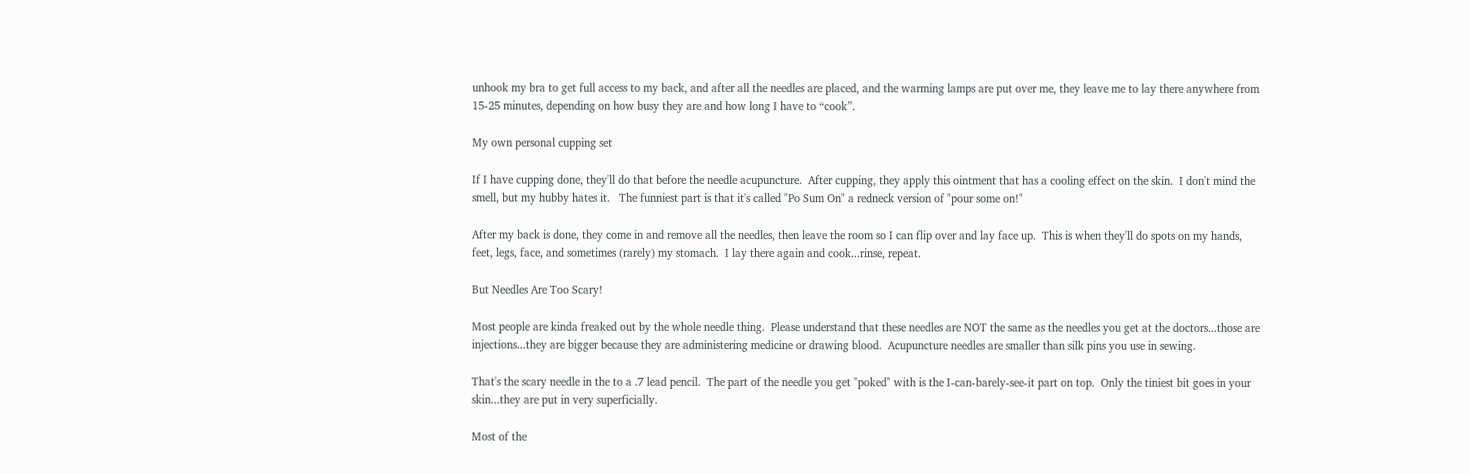unhook my bra to get full access to my back, and after all the needles are placed, and the warming lamps are put over me, they leave me to lay there anywhere from 15-25 minutes, depending on how busy they are and how long I have to “cook”.

My own personal cupping set

If I have cupping done, they'll do that before the needle acupuncture.  After cupping, they apply this ointment that has a cooling effect on the skin.  I don't mind the smell, but my hubby hates it.   The funniest part is that it's called "Po Sum On" a redneck version of "pour some on!"

After my back is done, they come in and remove all the needles, then leave the room so I can flip over and lay face up.  This is when they'll do spots on my hands, feet, legs, face, and sometimes (rarely) my stomach.  I lay there again and cook...rinse, repeat.

But Needles Are Too Scary!

Most people are kinda freaked out by the whole needle thing.  Please understand that these needles are NOT the same as the needles you get at the doctors...those are injections...they are bigger because they are administering medicine or drawing blood.  Acupuncture needles are smaller than silk pins you use in sewing.

That's the scary needle in the to a .7 lead pencil.  The part of the needle you get "poked" with is the I-can-barely-see-it part on top.  Only the tiniest bit goes in your skin...they are put in very superficially.

Most of the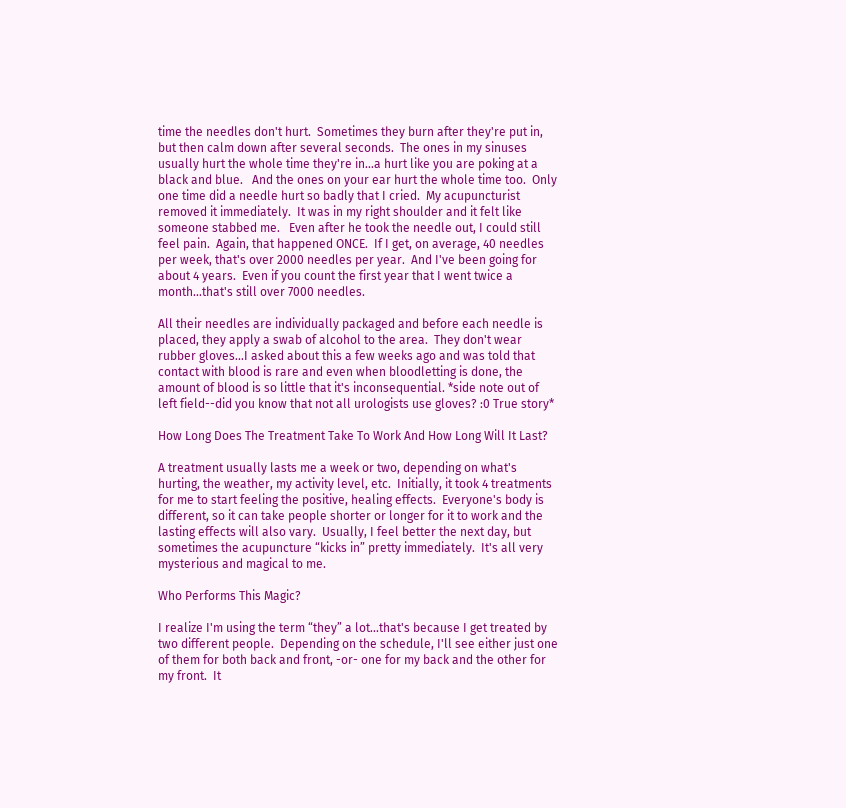time the needles don't hurt.  Sometimes they burn after they're put in, but then calm down after several seconds.  The ones in my sinuses usually hurt the whole time they're in...a hurt like you are poking at a black and blue.   And the ones on your ear hurt the whole time too.  Only one time did a needle hurt so badly that I cried.  My acupuncturist removed it immediately.  It was in my right shoulder and it felt like someone stabbed me.   Even after he took the needle out, I could still feel pain.  Again, that happened ONCE.  If I get, on average, 40 needles per week, that's over 2000 needles per year.  And I've been going for about 4 years.  Even if you count the first year that I went twice a month...that's still over 7000 needles.

All their needles are individually packaged and before each needle is placed, they apply a swab of alcohol to the area.  They don't wear rubber gloves...I asked about this a few weeks ago and was told that contact with blood is rare and even when bloodletting is done, the amount of blood is so little that it's inconsequential. *side note out of left field--did you know that not all urologists use gloves? :0 True story*

How Long Does The Treatment Take To Work And How Long Will It Last?

A treatment usually lasts me a week or two, depending on what's hurting, the weather, my activity level, etc.  Initially, it took 4 treatments for me to start feeling the positive, healing effects.  Everyone's body is different, so it can take people shorter or longer for it to work and the lasting effects will also vary.  Usually, I feel better the next day, but sometimes the acupuncture “kicks in” pretty immediately.  It's all very mysterious and magical to me.

Who Performs This Magic?

I realize I'm using the term “they” a lot...that's because I get treated by two different people.  Depending on the schedule, I'll see either just one of them for both back and front, -or- one for my back and the other for my front.  It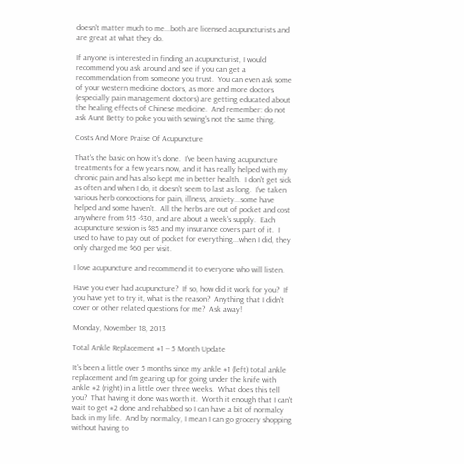doesn't matter much to me...both are licensed acupuncturists and are great at what they do.

If anyone is interested in finding an acupuncturist, I would recommend you ask around and see if you can get a recommendation from someone you trust.  You can even ask some of your western medicine doctors, as more and more doctors (especially pain management doctors) are getting educated about the healing effects of Chinese medicine.  And remember: do not ask Aunt Betty to poke you with sewing's not the same thing.

Costs And More Praise Of Acupuncture

That's the basic on how it's done.  I've been having acupuncture treatments for a few years now, and it has really helped with my chronic pain and has also kept me in better health.  I don't get sick as often and when I do, it doesn't seem to last as long.  I've taken various herb concoctions for pain, illness, anxiety...some have helped and some haven't.  All the herbs are out of pocket and cost anywhere from $15 -$30, and are about a week's supply.  Each acupuncture session is $85 and my insurance covers part of it.  I used to have to pay out of pocket for everything...when I did, they only charged me $60 per visit.

I love acupuncture and recommend it to everyone who will listen.

Have you ever had acupuncture?  If so, how did it work for you?  If you have yet to try it, what is the reason?  Anything that I didn't cover or other related questions for me?  Ask away!

Monday, November 18, 2013

Total Ankle Replacement #1 -- 5 Month Update

It's been a little over 5 months since my ankle #1 (left) total ankle replacement and I'm gearing up for going under the knife with ankle #2 (right) in a little over three weeks.  What does this tell you?  That having it done was worth it.  Worth it enough that I can't wait to get #2 done and rehabbed so I can have a bit of normalcy back in my life.  And by normalcy, I mean I can go grocery shopping without having to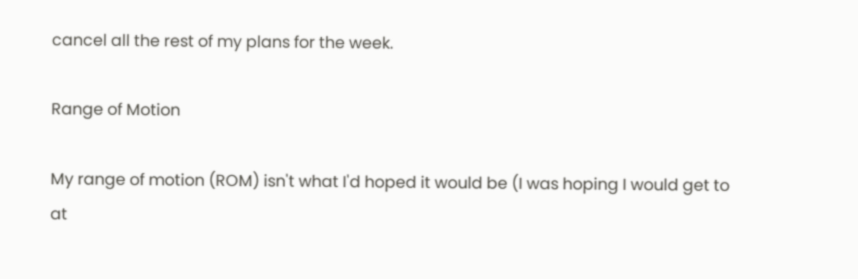cancel all the rest of my plans for the week.

Range of Motion

My range of motion (ROM) isn't what I'd hoped it would be (I was hoping I would get to at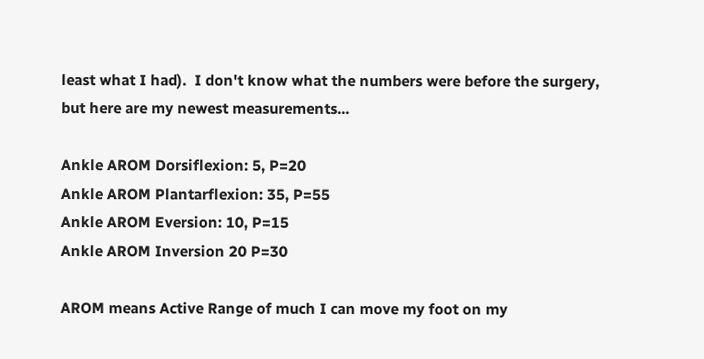least what I had).  I don't know what the numbers were before the surgery, but here are my newest measurements...

Ankle AROM Dorsiflexion: 5, P=20
Ankle AROM Plantarflexion: 35, P=55
Ankle AROM Eversion: 10, P=15
Ankle AROM Inversion 20 P=30

AROM means Active Range of much I can move my foot on my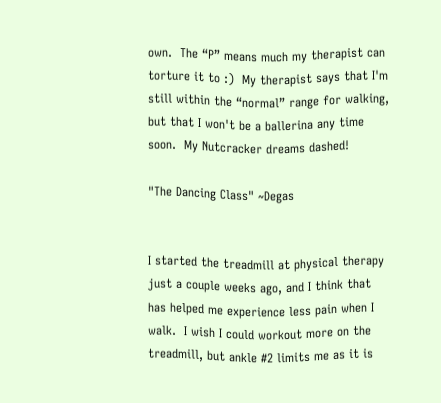own.  The “P” means much my therapist can torture it to :)  My therapist says that I'm still within the “normal” range for walking, but that I won't be a ballerina any time soon.  My Nutcracker dreams dashed!

"The Dancing Class" ~Degas


I started the treadmill at physical therapy just a couple weeks ago, and I think that has helped me experience less pain when I walk.  I wish I could workout more on the treadmill, but ankle #2 limits me as it is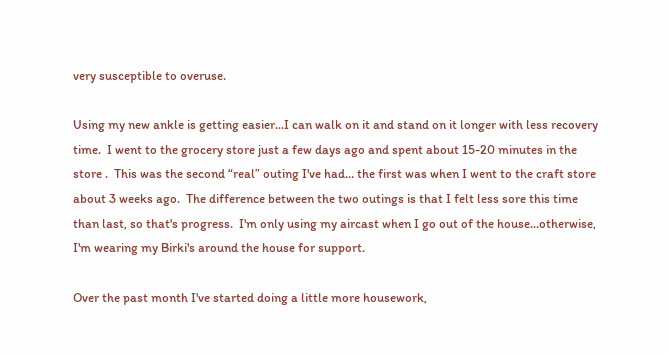very susceptible to overuse.

Using my new ankle is getting easier...I can walk on it and stand on it longer with less recovery time.  I went to the grocery store just a few days ago and spent about 15-20 minutes in the store .  This was the second “real” outing I've had… the first was when I went to the craft store about 3 weeks ago.  The difference between the two outings is that I felt less sore this time than last, so that's progress.  I'm only using my aircast when I go out of the house...otherwise, I'm wearing my Birki's around the house for support.

Over the past month I've started doing a little more housework,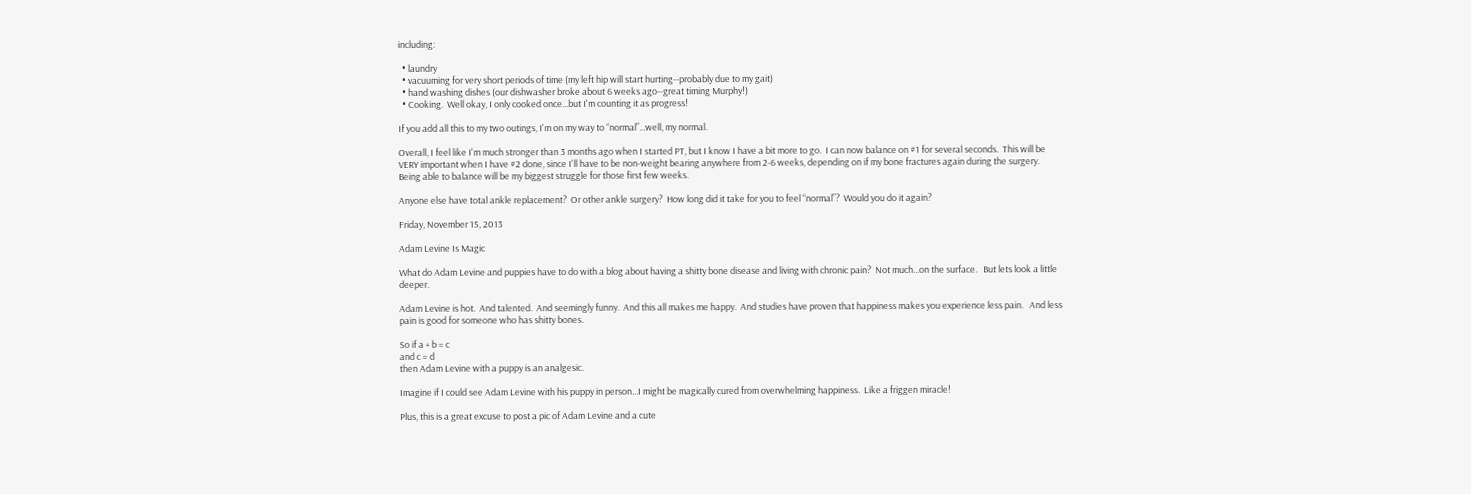including:

  • laundry
  • vacuuming for very short periods of time (my left hip will start hurting--probably due to my gait)
  • hand washing dishes (our dishwasher broke about 6 weeks ago--great timing Murphy!)
  • Cooking.  Well okay, I only cooked once...but I'm counting it as progress!

If you add all this to my two outings, I'm on my way to “normal”...well, my normal.

Overall, I feel like I'm much stronger than 3 months ago when I started PT, but I know I have a bit more to go.  I can now balance on #1 for several seconds.  This will be VERY important when I have #2 done, since I'll have to be non-weight bearing anywhere from 2-6 weeks, depending on if my bone fractures again during the surgery.  Being able to balance will be my biggest struggle for those first few weeks.

Anyone else have total ankle replacement?  Or other ankle surgery?  How long did it take for you to feel “normal”?  Would you do it again?

Friday, November 15, 2013

Adam Levine Is Magic

What do Adam Levine and puppies have to do with a blog about having a shitty bone disease and living with chronic pain?  Not much...on the surface.   But lets look a little deeper.

Adam Levine is hot.  And talented.  And seemingly funny.  And this all makes me happy.  And studies have proven that happiness makes you experience less pain.   And less pain is good for someone who has shitty bones.

So if a + b = c
and c = d
then Adam Levine with a puppy is an analgesic.

Imagine if I could see Adam Levine with his puppy in person...I might be magically cured from overwhelming happiness.  Like a friggen miracle!

Plus, this is a great excuse to post a pic of Adam Levine and a cute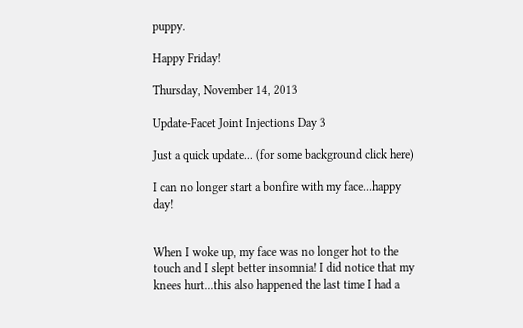puppy.

Happy Friday!

Thursday, November 14, 2013

Update-Facet Joint Injections Day 3

Just a quick update... (for some background click here)

I can no longer start a bonfire with my face...happy day!


When I woke up, my face was no longer hot to the touch and I slept better insomnia! I did notice that my knees hurt...this also happened the last time I had a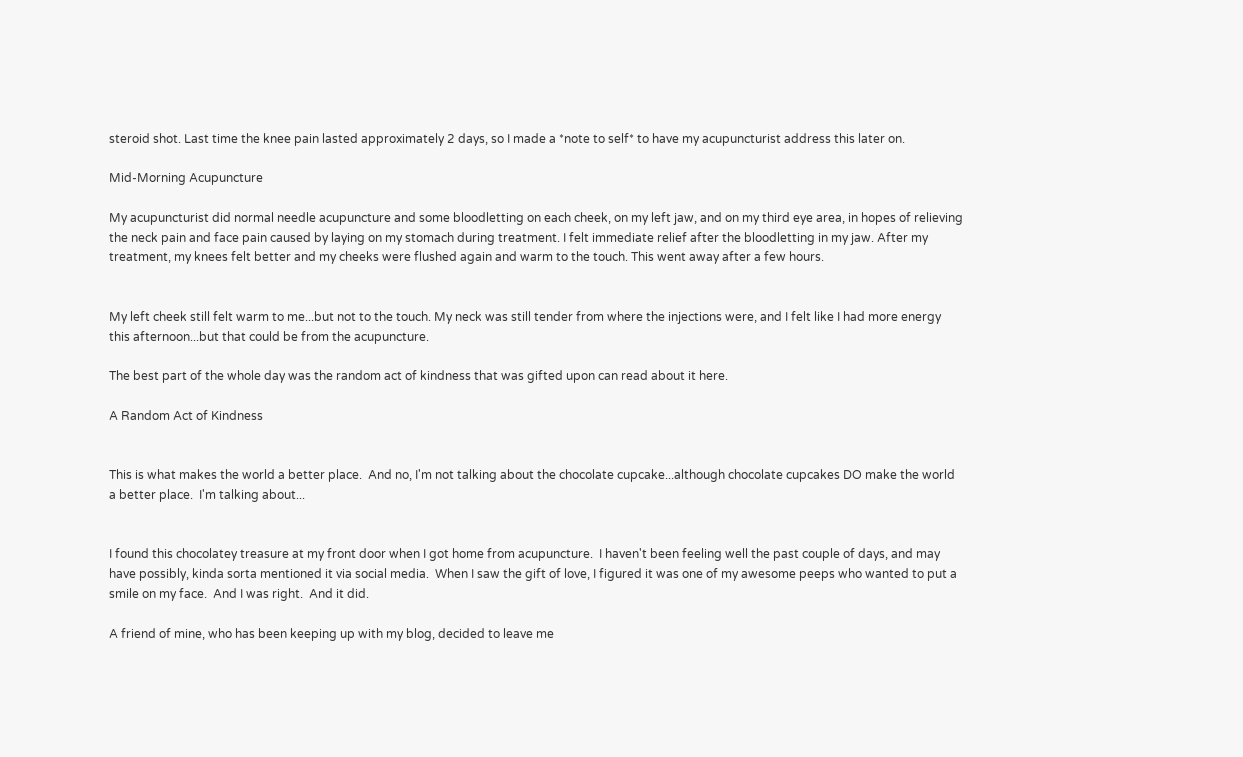steroid shot. Last time the knee pain lasted approximately 2 days, so I made a *note to self* to have my acupuncturist address this later on.

Mid-Morning Acupuncture

My acupuncturist did normal needle acupuncture and some bloodletting on each cheek, on my left jaw, and on my third eye area, in hopes of relieving the neck pain and face pain caused by laying on my stomach during treatment. I felt immediate relief after the bloodletting in my jaw. After my treatment, my knees felt better and my cheeks were flushed again and warm to the touch. This went away after a few hours.


My left cheek still felt warm to me...but not to the touch. My neck was still tender from where the injections were, and I felt like I had more energy this afternoon...but that could be from the acupuncture.

The best part of the whole day was the random act of kindness that was gifted upon can read about it here.

A Random Act of Kindness


This is what makes the world a better place.  And no, I'm not talking about the chocolate cupcake...although chocolate cupcakes DO make the world a better place.  I'm talking about...


I found this chocolatey treasure at my front door when I got home from acupuncture.  I haven't been feeling well the past couple of days, and may have possibly, kinda sorta mentioned it via social media.  When I saw the gift of love, I figured it was one of my awesome peeps who wanted to put a smile on my face.  And I was right.  And it did.

A friend of mine, who has been keeping up with my blog, decided to leave me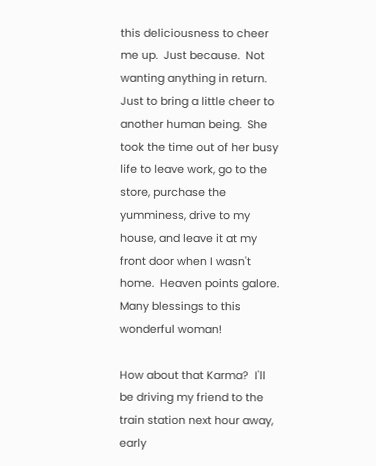this deliciousness to cheer me up.  Just because.  Not wanting anything in return.  Just to bring a little cheer to another human being.  She took the time out of her busy life to leave work, go to the store, purchase the yumminess, drive to my house, and leave it at my front door when I wasn't home.  Heaven points galore.  Many blessings to this wonderful woman!

How about that Karma?  I'll be driving my friend to the train station next hour away, early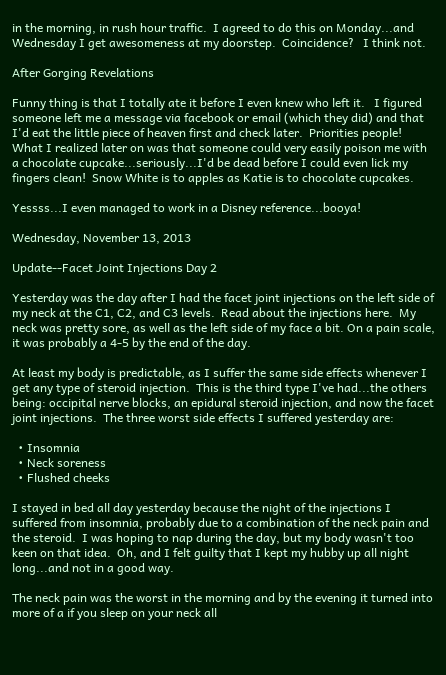in the morning, in rush hour traffic.  I agreed to do this on Monday...and Wednesday I get awesomeness at my doorstep.  Coincidence?   I think not.

After Gorging Revelations

Funny thing is that I totally ate it before I even knew who left it.   I figured someone left me a message via facebook or email (which they did) and that I'd eat the little piece of heaven first and check later.  Priorities people!  What I realized later on was that someone could very easily poison me with a chocolate cupcake...seriously...I'd be dead before I could even lick my fingers clean!  Snow White is to apples as Katie is to chocolate cupcakes.

Yessss...I even managed to work in a Disney reference...booya!

Wednesday, November 13, 2013

Update--Facet Joint Injections Day 2

Yesterday was the day after I had the facet joint injections on the left side of my neck at the C1, C2, and C3 levels.  Read about the injections here.  My neck was pretty sore, as well as the left side of my face a bit. On a pain scale, it was probably a 4-5 by the end of the day.

At least my body is predictable, as I suffer the same side effects whenever I get any type of steroid injection.  This is the third type I've had...the others being: occipital nerve blocks, an epidural steroid injection, and now the facet joint injections.  The three worst side effects I suffered yesterday are:

  • Insomnia
  • Neck soreness
  • Flushed cheeks

I stayed in bed all day yesterday because the night of the injections I suffered from insomnia, probably due to a combination of the neck pain and the steroid.  I was hoping to nap during the day, but my body wasn't too keen on that idea.  Oh, and I felt guilty that I kept my hubby up all night long...and not in a good way.

The neck pain was the worst in the morning and by the evening it turned into more of a if you sleep on your neck all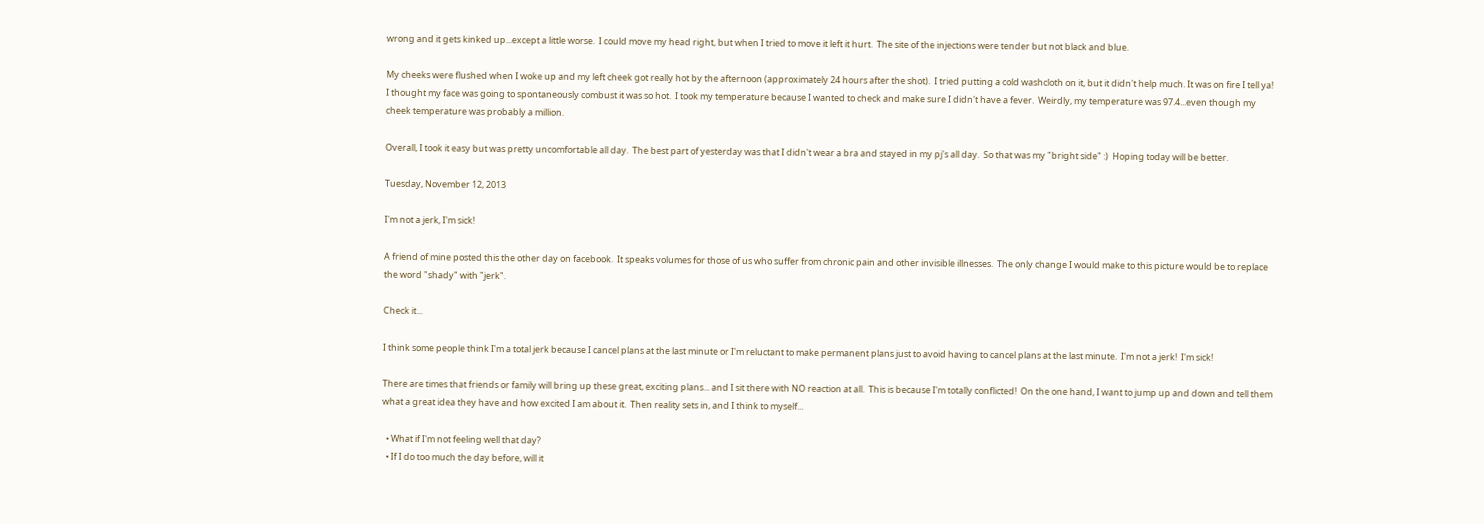wrong and it gets kinked up...except a little worse.  I could move my head right, but when I tried to move it left it hurt.  The site of the injections were tender but not black and blue.

My cheeks were flushed when I woke up and my left cheek got really hot by the afternoon (approximately 24 hours after the shot).  I tried putting a cold washcloth on it, but it didn't help much. It was on fire I tell ya!  I thought my face was going to spontaneously combust it was so hot.  I took my temperature because I wanted to check and make sure I didn't have a fever.  Weirdly, my temperature was 97.4...even though my cheek temperature was probably a million.

Overall, I took it easy but was pretty uncomfortable all day.  The best part of yesterday was that I didn't wear a bra and stayed in my pj's all day.  So that was my "bright side" :)  Hoping today will be better.

Tuesday, November 12, 2013

I'm not a jerk, I'm sick!

A friend of mine posted this the other day on facebook.  It speaks volumes for those of us who suffer from chronic pain and other invisible illnesses.  The only change I would make to this picture would be to replace the word "shady" with "jerk".

Check it...

I think some people think I'm a total jerk because I cancel plans at the last minute or I'm reluctant to make permanent plans just to avoid having to cancel plans at the last minute.  I'm not a jerk!  I'm sick!

There are times that friends or family will bring up these great, exciting plans... and I sit there with NO reaction at all.  This is because I'm totally conflicted!  On the one hand, I want to jump up and down and tell them what a great idea they have and how excited I am about it.  Then reality sets in, and I think to myself...

  • What if I'm not feeling well that day?
  • If I do too much the day before, will it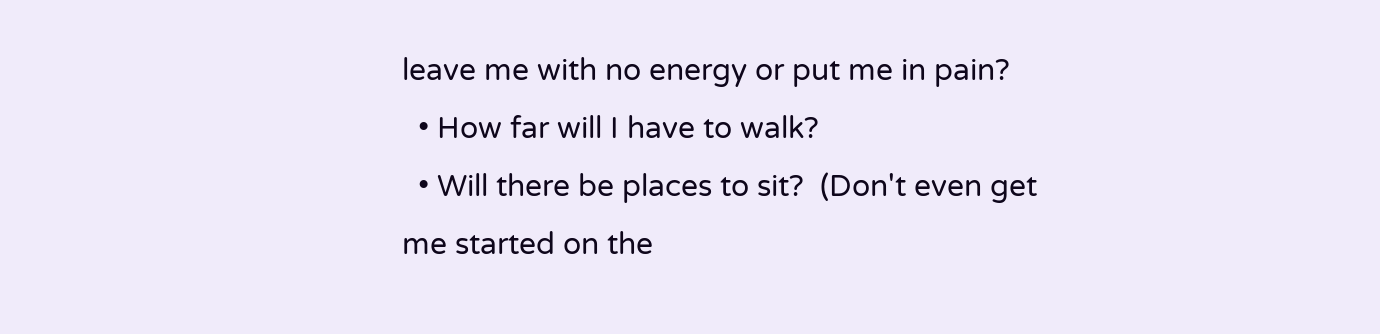leave me with no energy or put me in pain?
  • How far will I have to walk?
  • Will there be places to sit?  (Don't even get me started on the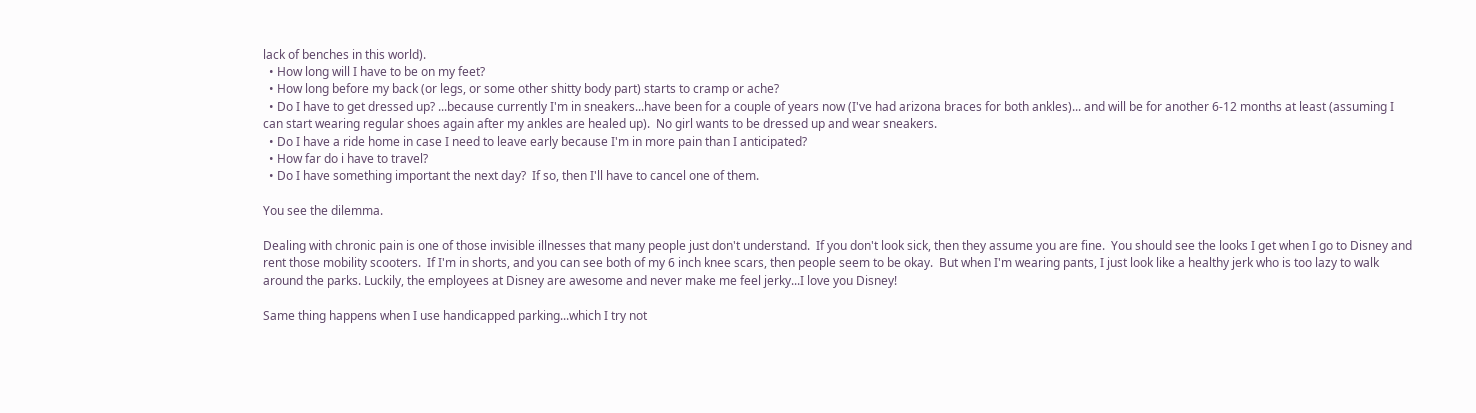lack of benches in this world).
  • How long will I have to be on my feet?
  • How long before my back (or legs, or some other shitty body part) starts to cramp or ache?
  • Do I have to get dressed up? ...because currently I'm in sneakers...have been for a couple of years now (I've had arizona braces for both ankles)... and will be for another 6-12 months at least (assuming I can start wearing regular shoes again after my ankles are healed up).  No girl wants to be dressed up and wear sneakers.
  • Do I have a ride home in case I need to leave early because I'm in more pain than I anticipated?
  • How far do i have to travel?
  • Do I have something important the next day?  If so, then I'll have to cancel one of them.

You see the dilemma.

Dealing with chronic pain is one of those invisible illnesses that many people just don't understand.  If you don't look sick, then they assume you are fine.  You should see the looks I get when I go to Disney and rent those mobility scooters.  If I'm in shorts, and you can see both of my 6 inch knee scars, then people seem to be okay.  But when I'm wearing pants, I just look like a healthy jerk who is too lazy to walk around the parks. Luckily, the employees at Disney are awesome and never make me feel jerky...I love you Disney!

Same thing happens when I use handicapped parking...which I try not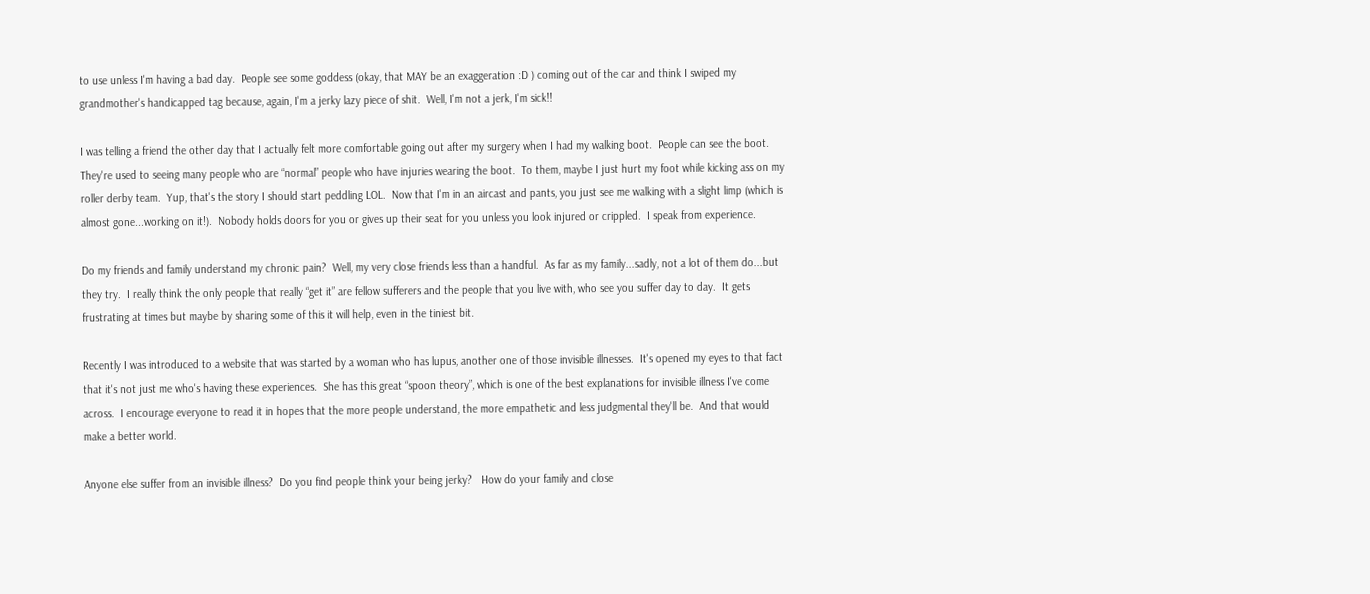to use unless I'm having a bad day.  People see some goddess (okay, that MAY be an exaggeration :D ) coming out of the car and think I swiped my grandmother's handicapped tag because, again, I'm a jerky lazy piece of shit.  Well, I'm not a jerk, I'm sick!!

I was telling a friend the other day that I actually felt more comfortable going out after my surgery when I had my walking boot.  People can see the boot.  They're used to seeing many people who are “normal” people who have injuries wearing the boot.  To them, maybe I just hurt my foot while kicking ass on my roller derby team.  Yup, that's the story I should start peddling LOL.  Now that I'm in an aircast and pants, you just see me walking with a slight limp (which is almost gone...working on it!).  Nobody holds doors for you or gives up their seat for you unless you look injured or crippled.  I speak from experience.

Do my friends and family understand my chronic pain?  Well, my very close friends less than a handful.  As far as my family...sadly, not a lot of them do...but they try.  I really think the only people that really “get it” are fellow sufferers and the people that you live with, who see you suffer day to day.  It gets frustrating at times but maybe by sharing some of this it will help, even in the tiniest bit.

Recently I was introduced to a website that was started by a woman who has lupus, another one of those invisible illnesses.  It's opened my eyes to that fact that it's not just me who's having these experiences.  She has this great “spoon theory”, which is one of the best explanations for invisible illness I've come across.  I encourage everyone to read it in hopes that the more people understand, the more empathetic and less judgmental they'll be.  And that would make a better world.

Anyone else suffer from an invisible illness?  Do you find people think your being jerky?   How do your family and close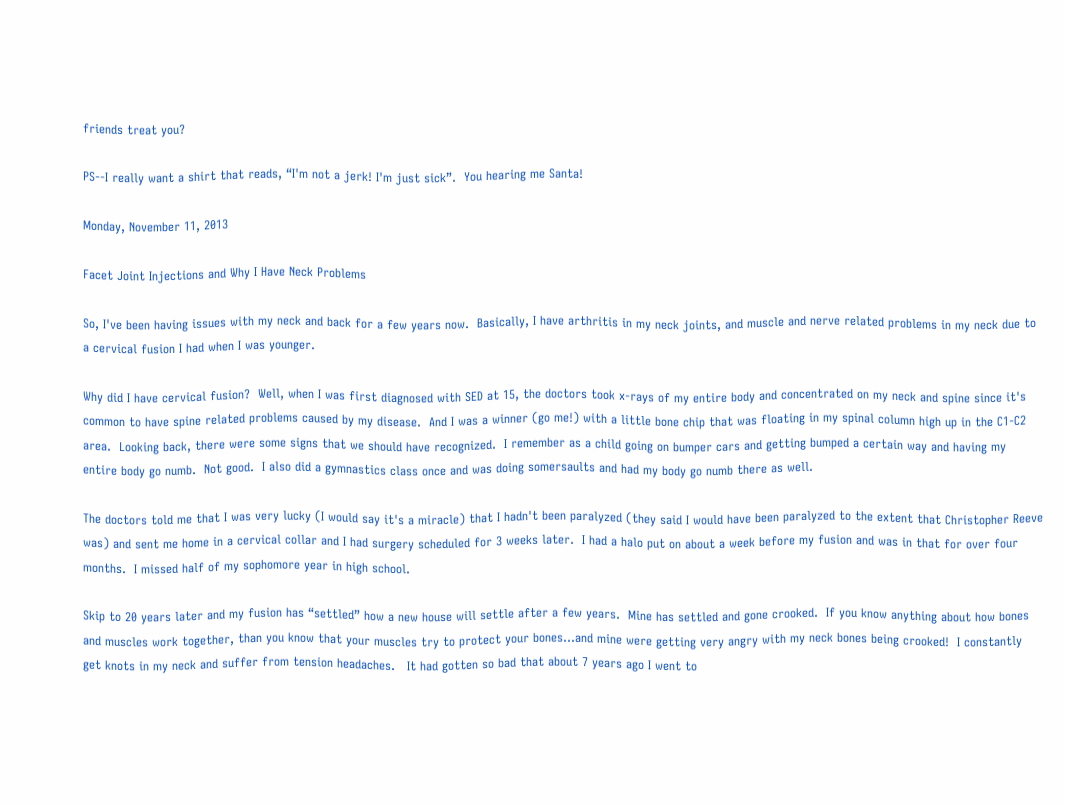friends treat you?

PS--I really want a shirt that reads, “I'm not a jerk! I'm just sick”.  You hearing me Santa!

Monday, November 11, 2013

Facet Joint Injections and Why I Have Neck Problems

So, I've been having issues with my neck and back for a few years now.  Basically, I have arthritis in my neck joints, and muscle and nerve related problems in my neck due to a cervical fusion I had when I was younger.

Why did I have cervical fusion?  Well, when I was first diagnosed with SED at 15, the doctors took x-rays of my entire body and concentrated on my neck and spine since it's common to have spine related problems caused by my disease.  And I was a winner (go me!) with a little bone chip that was floating in my spinal column high up in the C1-C2 area.  Looking back, there were some signs that we should have recognized.  I remember as a child going on bumper cars and getting bumped a certain way and having my entire body go numb.  Not good.  I also did a gymnastics class once and was doing somersaults and had my body go numb there as well.

The doctors told me that I was very lucky (I would say it's a miracle) that I hadn't been paralyzed (they said I would have been paralyzed to the extent that Christopher Reeve was) and sent me home in a cervical collar and I had surgery scheduled for 3 weeks later.  I had a halo put on about a week before my fusion and was in that for over four months.  I missed half of my sophomore year in high school.

Skip to 20 years later and my fusion has “settled” how a new house will settle after a few years.  Mine has settled and gone crooked.  If you know anything about how bones and muscles work together, than you know that your muscles try to protect your bones...and mine were getting very angry with my neck bones being crooked!  I constantly get knots in my neck and suffer from tension headaches.   It had gotten so bad that about 7 years ago I went to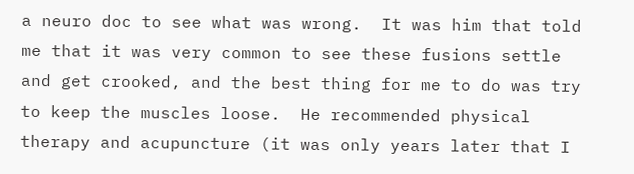a neuro doc to see what was wrong.  It was him that told me that it was very common to see these fusions settle and get crooked, and the best thing for me to do was try to keep the muscles loose.  He recommended physical therapy and acupuncture (it was only years later that I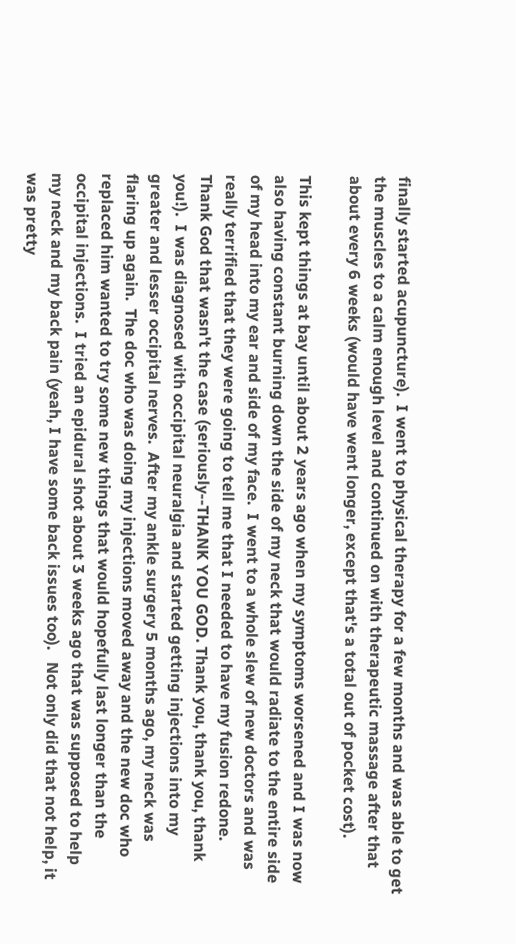finally started acupuncture).  I went to physical therapy for a few months and was able to get the muscles to a calm enough level and continued on with therapeutic massage after that about every 6 weeks (would have went longer, except that's a total out of pocket cost).

This kept things at bay until about 2 years ago when my symptoms worsened and I was now also having constant burning down the side of my neck that would radiate to the entire side of my head into my ear and side of my face.  I went to a whole slew of new doctors and was really terrified that they were going to tell me that I needed to have my fusion redone.  Thank God that wasn't the case (seriously--THANK YOU GOD. Thank you, thank you, thank you!).  I was diagnosed with occipital neuralgia and started getting injections into my greater and lesser occipital nerves.  After my ankle surgery 5 months ago, my neck was flaring up again.  The doc who was doing my injections moved away and the new doc who replaced him wanted to try some new things that would hopefully last longer than the occipital injections.  I tried an epidural shot about 3 weeks ago that was supposed to help my neck and my back pain (yeah, I have some back issues too).   Not only did that not help, it was pretty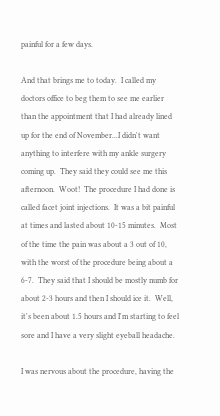painful for a few days.

And that brings me to today.  I called my doctors office to beg them to see me earlier than the appointment that I had already lined up for the end of November...I didn't want anything to interfere with my ankle surgery coming up.  They said they could see me this afternoon.  Woot!  The procedure I had done is called facet joint injections.  It was a bit painful at times and lasted about 10-15 minutes.  Most of the time the pain was about a 3 out of 10, with the worst of the procedure being about a 6-7.  They said that I should be mostly numb for about 2-3 hours and then I should ice it.  Well, it's been about 1.5 hours and I'm starting to feel sore and I have a very slight eyeball headache.

I was nervous about the procedure, having the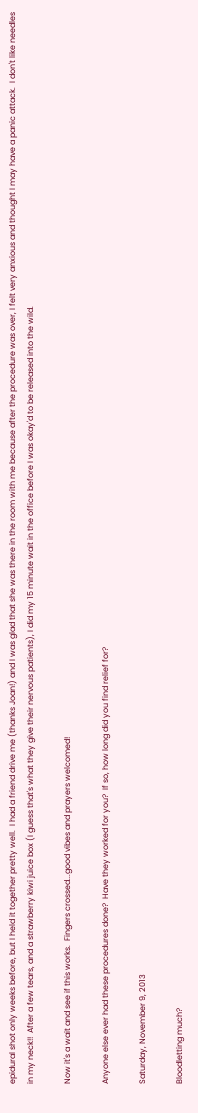epidural shot only weeks before, but I held it together pretty well.  I had a friend drive me (thanks Joan!) and I was glad that she was there in the room with me because after the procedure was over, I felt very anxious and thought I may have a panic attack.  I don't like needles in my neck!!  After a few tears, and a strawberry kiwi juice box (I guess that's what they give their nervous patients), I did my 15 minute wait in the office before I was okay'd to be released into the wild.

Now it's a wait and see if this works.  Fingers crossed...good vibes and prayers welcomed!

Anyone else ever had these procedures done?  Have they worked for you?  If so, how long did you find relief for?

Saturday, November 9, 2013

Bloodletting much?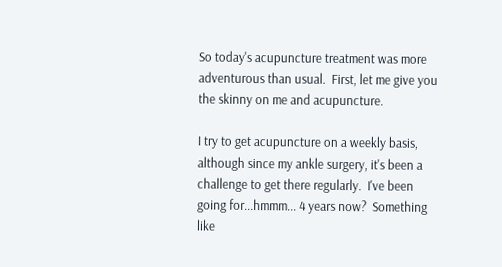So today's acupuncture treatment was more adventurous than usual.  First, let me give you the skinny on me and acupuncture.

I try to get acupuncture on a weekly basis, although since my ankle surgery, it's been a challenge to get there regularly.  I've been going for...hmmm... 4 years now?  Something like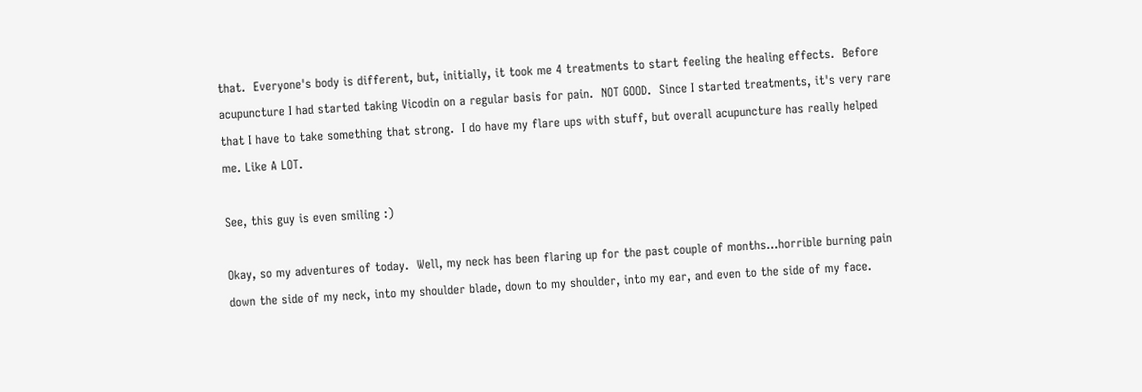that.  Everyone's body is different, but, initially, it took me 4 treatments to start feeling the healing effects.  Before acupuncture I had started taking Vicodin on a regular basis for pain.  NOT GOOD.  Since I started treatments, it's very rare that I have to take something that strong.  I do have my flare ups with stuff, but overall acupuncture has really helped me. Like A LOT.

See, this guy is even smiling :)

Okay, so my adventures of today.  Well, my neck has been flaring up for the past couple of months...horrible burning pain down the side of my neck, into my shoulder blade, down to my shoulder, into my ear, and even to the side of my face.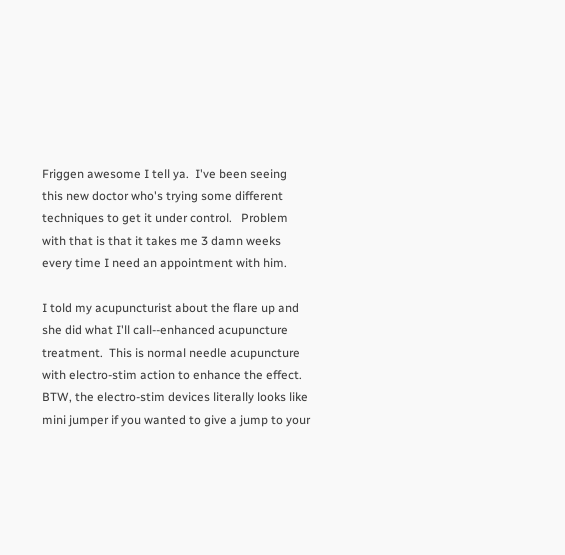Friggen awesome I tell ya.  I've been seeing this new doctor who's trying some different techniques to get it under control.   Problem with that is that it takes me 3 damn weeks every time I need an appointment with him.

I told my acupuncturist about the flare up and she did what I'll call--enhanced acupuncture treatment.  This is normal needle acupuncture with electro-stim action to enhance the effect.  BTW, the electro-stim devices literally looks like mini jumper if you wanted to give a jump to your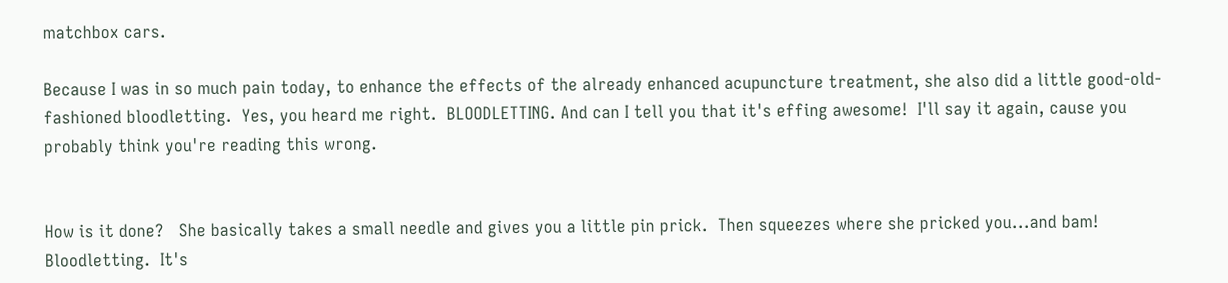matchbox cars.

Because I was in so much pain today, to enhance the effects of the already enhanced acupuncture treatment, she also did a little good-old-fashioned bloodletting.  Yes, you heard me right.  BLOODLETTING. And can I tell you that it's effing awesome!  I'll say it again, cause you probably think you're reading this wrong.


How is it done?   She basically takes a small needle and gives you a little pin prick.  Then squeezes where she pricked you...and bam! Bloodletting.  It's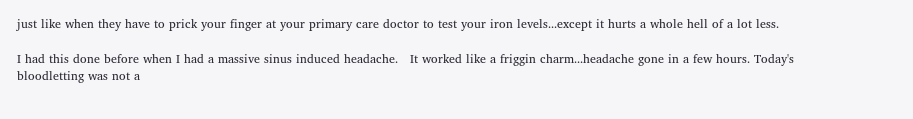just like when they have to prick your finger at your primary care doctor to test your iron levels...except it hurts a whole hell of a lot less.

I had this done before when I had a massive sinus induced headache.   It worked like a friggin charm...headache gone in a few hours. Today's bloodletting was not a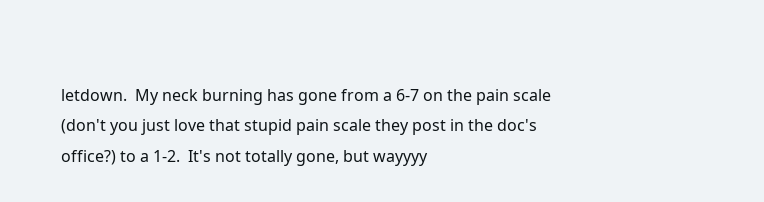letdown.  My neck burning has gone from a 6-7 on the pain scale (don't you just love that stupid pain scale they post in the doc's office?) to a 1-2.  It's not totally gone, but wayyyy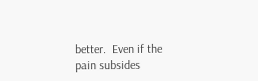better.  Even if the pain subsides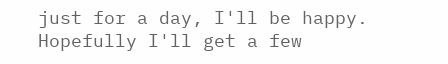just for a day, I'll be happy.  Hopefully I'll get a few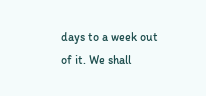days to a week out of it. We shall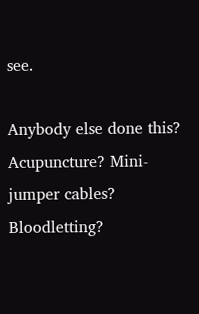see.

Anybody else done this? Acupuncture? Mini-jumper cables? Bloodletting?